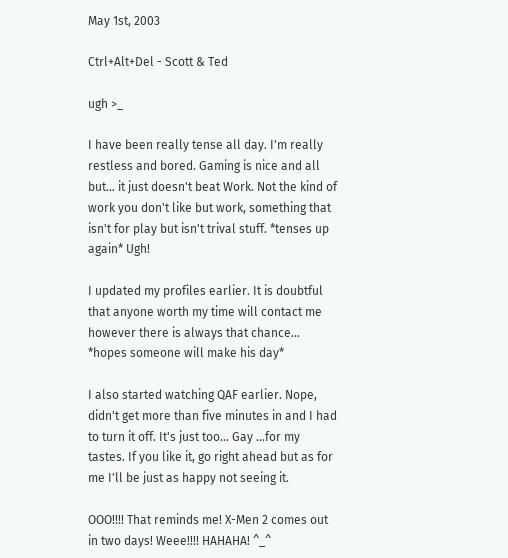May 1st, 2003

Ctrl+Alt+Del - Scott & Ted

ugh >_

I have been really tense all day. I'm really restless and bored. Gaming is nice and all but... it just doesn't beat Work. Not the kind of work you don't like but work, something that isn't for play but isn't trival stuff. *tenses up again* Ugh!

I updated my profiles earlier. It is doubtful that anyone worth my time will contact me however there is always that chance... *hopes someone will make his day*

I also started watching QAF earlier. Nope, didn't get more than five minutes in and I had to turn it off. It's just too... Gay ...for my tastes. If you like it, go right ahead but as for me I'll be just as happy not seeing it.

OOO!!!! That reminds me! X-Men 2 comes out in two days! Weee!!!! HAHAHA! ^_^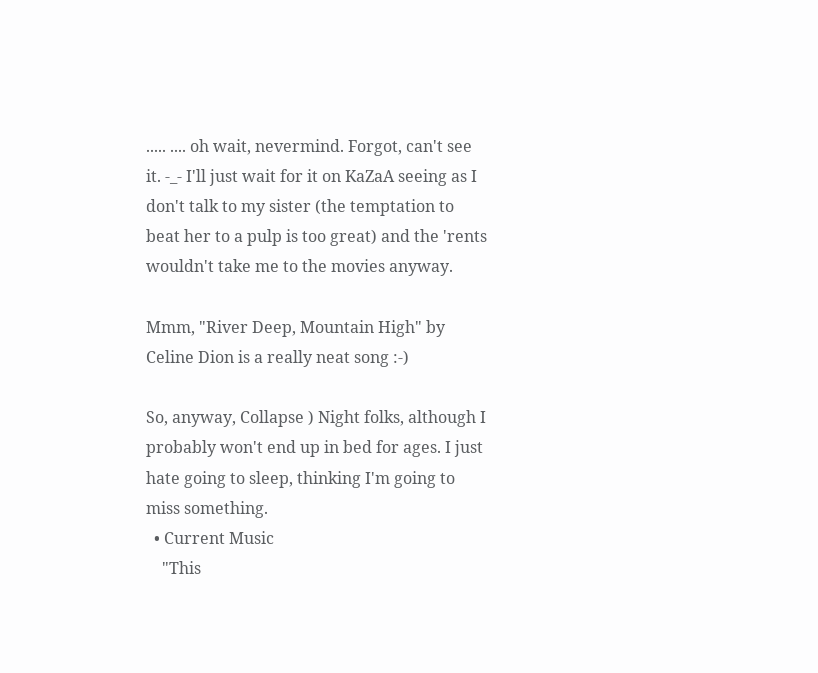..... .... oh wait, nevermind. Forgot, can't see it. -_- I'll just wait for it on KaZaA seeing as I don't talk to my sister (the temptation to beat her to a pulp is too great) and the 'rents wouldn't take me to the movies anyway.

Mmm, "River Deep, Mountain High" by Celine Dion is a really neat song :-)

So, anyway, Collapse ) Night folks, although I probably won't end up in bed for ages. I just hate going to sleep, thinking I'm going to miss something.
  • Current Music
    "This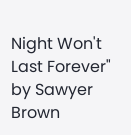Night Won't Last Forever" by Sawyer Brown